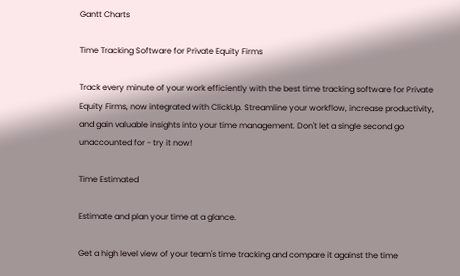Gantt Charts

Time Tracking Software for Private Equity Firms

Track every minute of your work efficiently with the best time tracking software for Private Equity Firms, now integrated with ClickUp. Streamline your workflow, increase productivity, and gain valuable insights into your time management. Don't let a single second go unaccounted for - try it now!

Time Estimated

Estimate and plan your time at a glance.

Get a high level view of your team's time tracking and compare it against the time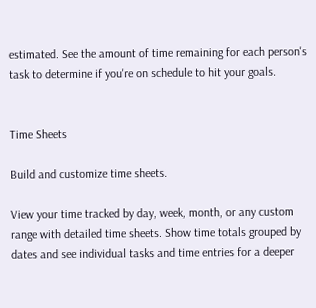estimated. See the amount of time remaining for each person's task to determine if you're on schedule to hit your goals.


Time Sheets

Build and customize time sheets.

View your time tracked by day, week, month, or any custom range with detailed time sheets. Show time totals grouped by dates and see individual tasks and time entries for a deeper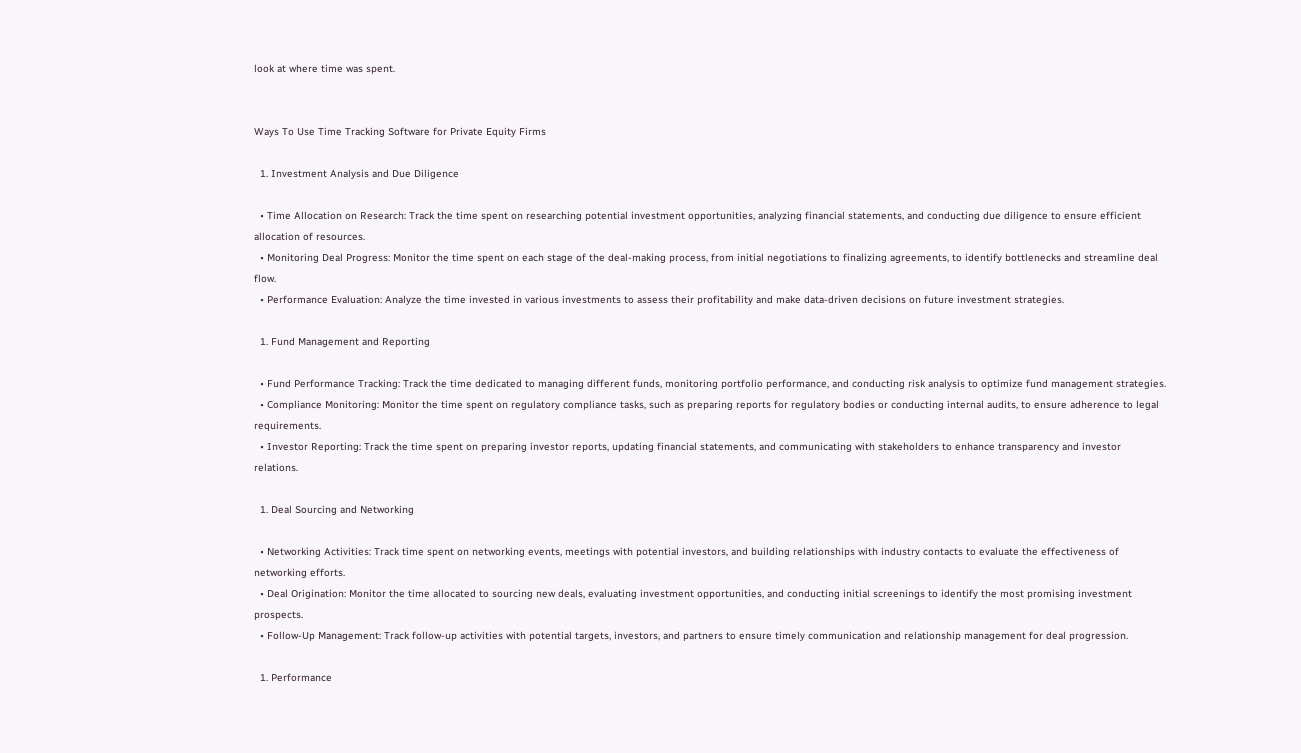look at where time was spent.


Ways To Use Time Tracking Software for Private Equity Firms

  1. Investment Analysis and Due Diligence

  • Time Allocation on Research: Track the time spent on researching potential investment opportunities, analyzing financial statements, and conducting due diligence to ensure efficient allocation of resources.
  • Monitoring Deal Progress: Monitor the time spent on each stage of the deal-making process, from initial negotiations to finalizing agreements, to identify bottlenecks and streamline deal flow.
  • Performance Evaluation: Analyze the time invested in various investments to assess their profitability and make data-driven decisions on future investment strategies.

  1. Fund Management and Reporting

  • Fund Performance Tracking: Track the time dedicated to managing different funds, monitoring portfolio performance, and conducting risk analysis to optimize fund management strategies.
  • Compliance Monitoring: Monitor the time spent on regulatory compliance tasks, such as preparing reports for regulatory bodies or conducting internal audits, to ensure adherence to legal requirements.
  • Investor Reporting: Track the time spent on preparing investor reports, updating financial statements, and communicating with stakeholders to enhance transparency and investor relations.

  1. Deal Sourcing and Networking

  • Networking Activities: Track time spent on networking events, meetings with potential investors, and building relationships with industry contacts to evaluate the effectiveness of networking efforts.
  • Deal Origination: Monitor the time allocated to sourcing new deals, evaluating investment opportunities, and conducting initial screenings to identify the most promising investment prospects.
  • Follow-Up Management: Track follow-up activities with potential targets, investors, and partners to ensure timely communication and relationship management for deal progression.

  1. Performance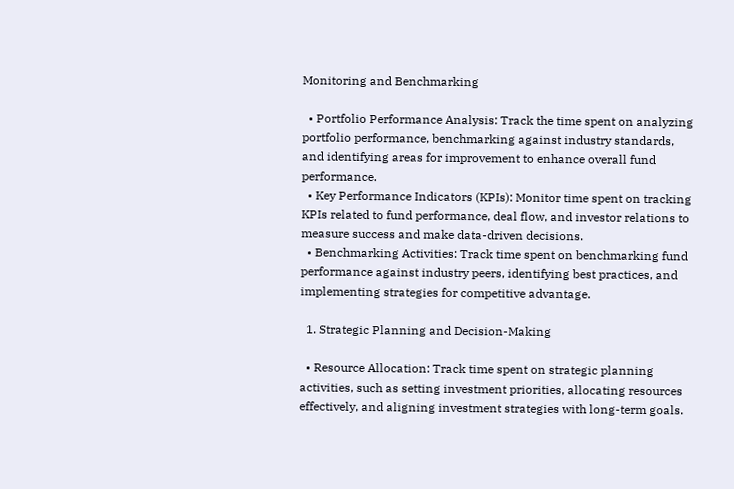Monitoring and Benchmarking

  • Portfolio Performance Analysis: Track the time spent on analyzing portfolio performance, benchmarking against industry standards, and identifying areas for improvement to enhance overall fund performance.
  • Key Performance Indicators (KPIs): Monitor time spent on tracking KPIs related to fund performance, deal flow, and investor relations to measure success and make data-driven decisions.
  • Benchmarking Activities: Track time spent on benchmarking fund performance against industry peers, identifying best practices, and implementing strategies for competitive advantage.

  1. Strategic Planning and Decision-Making

  • Resource Allocation: Track time spent on strategic planning activities, such as setting investment priorities, allocating resources effectively, and aligning investment strategies with long-term goals.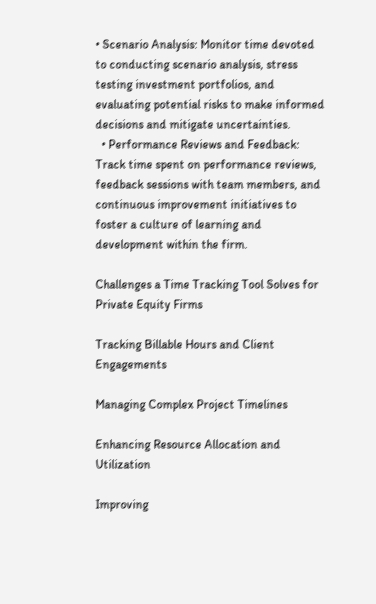• Scenario Analysis: Monitor time devoted to conducting scenario analysis, stress testing investment portfolios, and evaluating potential risks to make informed decisions and mitigate uncertainties.
  • Performance Reviews and Feedback: Track time spent on performance reviews, feedback sessions with team members, and continuous improvement initiatives to foster a culture of learning and development within the firm.

Challenges a Time Tracking Tool Solves for Private Equity Firms

Tracking Billable Hours and Client Engagements

Managing Complex Project Timelines

Enhancing Resource Allocation and Utilization

Improving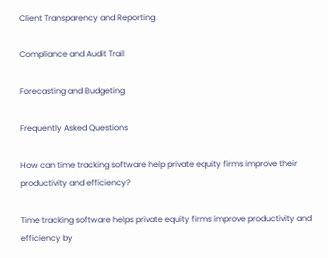Client Transparency and Reporting

Compliance and Audit Trail

Forecasting and Budgeting

Frequently Asked Questions

How can time tracking software help private equity firms improve their productivity and efficiency?

Time tracking software helps private equity firms improve productivity and efficiency by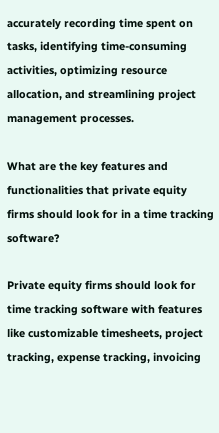accurately recording time spent on tasks, identifying time-consuming activities, optimizing resource allocation, and streamlining project management processes.

What are the key features and functionalities that private equity firms should look for in a time tracking software?

Private equity firms should look for time tracking software with features like customizable timesheets, project tracking, expense tracking, invoicing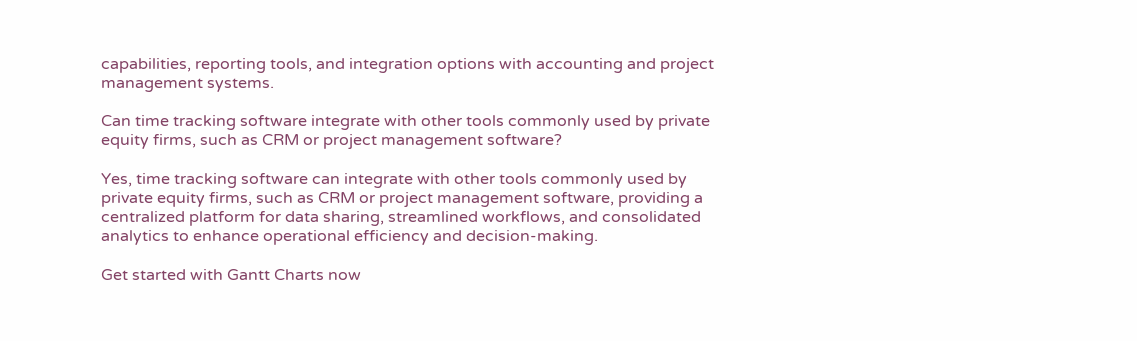capabilities, reporting tools, and integration options with accounting and project management systems.

Can time tracking software integrate with other tools commonly used by private equity firms, such as CRM or project management software?

Yes, time tracking software can integrate with other tools commonly used by private equity firms, such as CRM or project management software, providing a centralized platform for data sharing, streamlined workflows, and consolidated analytics to enhance operational efficiency and decision-making.

Get started with Gantt Charts now